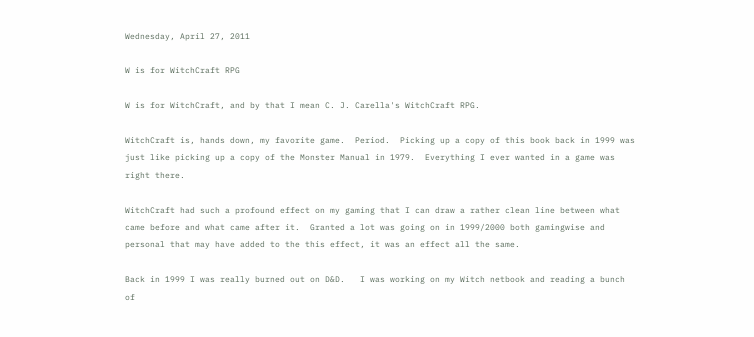Wednesday, April 27, 2011

W is for WitchCraft RPG

W is for WitchCraft, and by that I mean C. J. Carella's WitchCraft RPG.

WitchCraft is, hands down, my favorite game.  Period.  Picking up a copy of this book back in 1999 was just like picking up a copy of the Monster Manual in 1979.  Everything I ever wanted in a game was right there.

WitchCraft had such a profound effect on my gaming that I can draw a rather clean line between what came before and what came after it.  Granted a lot was going on in 1999/2000 both gamingwise and personal that may have added to the this effect, it was an effect all the same.

Back in 1999 I was really burned out on D&D.   I was working on my Witch netbook and reading a bunch of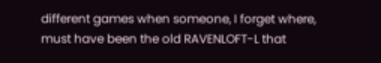different games when someone, I forget where, must have been the old RAVENLOFT-L that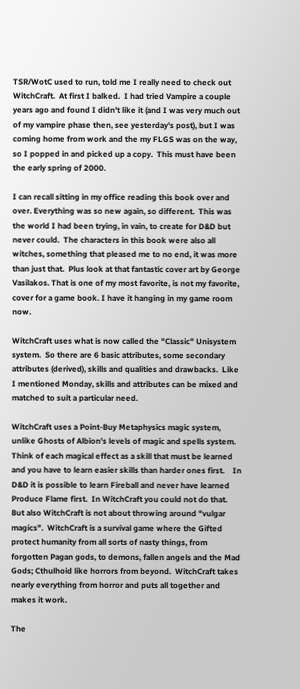TSR/WotC used to run, told me I really need to check out WitchCraft.  At first I balked.  I had tried Vampire a couple years ago and found I didn't like it (and I was very much out of my vampire phase then, see yesterday's post), but I was coming home from work and the my FLGS was on the way, so I popped in and picked up a copy.  This must have been the early spring of 2000.

I can recall sitting in my office reading this book over and over. Everything was so new again, so different.  This was the world I had been trying, in vain, to create for D&D but never could.  The characters in this book were also all witches, something that pleased me to no end, it was more than just that.  Plus look at that fantastic cover art by George Vasilakos. That is one of my most favorite, is not my favorite, cover for a game book. I have it hanging in my game room now.

WitchCraft uses what is now called the "Classic" Unisystem system.  So there are 6 basic attributes, some secondary attributes (derived), skills and qualities and drawbacks.  Like I mentioned Monday, skills and attributes can be mixed and matched to suit a particular need.

WitchCraft uses a Point-Buy Metaphysics magic system, unlike Ghosts of Albion's levels of magic and spells system.  Think of each magical effect as a skill that must be learned and you have to learn easier skills than harder ones first.    In D&D it is possible to learn Fireball and never have learned Produce Flame first.  In WitchCraft you could not do that.  But also WitchCraft is not about throwing around "vulgar magics".  WitchCraft is a survival game where the Gifted protect humanity from all sorts of nasty things, from forgotten Pagan gods, to demons, fallen angels and the Mad Gods; Cthulhoid like horrors from beyond.  WitchCraft takes nearly everything from horror and puts all together and makes it work.

The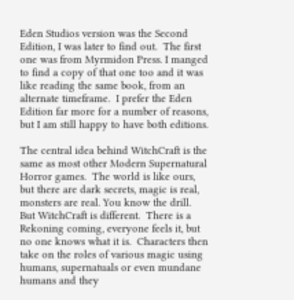Eden Studios version was the Second Edition, I was later to find out.  The first one was from Myrmidon Press. I manged to find a copy of that one too and it was like reading the same book, from an alternate timeframe.  I prefer the Eden Edition far more for a number of reasons, but I am still happy to have both editions.

The central idea behind WitchCraft is the same as most other Modern Supernatural Horror games.  The world is like ours, but there are dark secrets, magic is real, monsters are real. You know the drill.  But WitchCraft is different.  There is a Rekoning coming, everyone feels it, but no one knows what it is.  Characters then take on the roles of various magic using humans, supernatuals or even mundane humans and they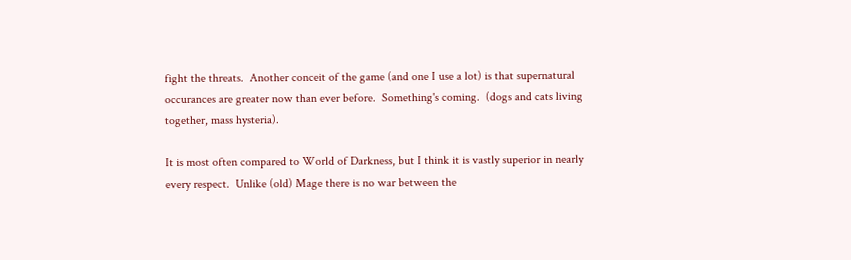fight the threats.  Another conceit of the game (and one I use a lot) is that supernatural occurances are greater now than ever before.  Something's coming.  (dogs and cats living together, mass hysteria).

It is most often compared to World of Darkness, but I think it is vastly superior in nearly every respect.  Unlike (old) Mage there is no war between the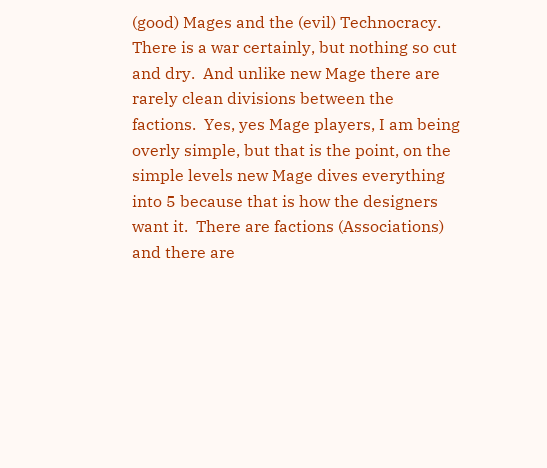(good) Mages and the (evil) Technocracy.  There is a war certainly, but nothing so cut and dry.  And unlike new Mage there are rarely clean divisions between the factions.  Yes, yes Mage players, I am being overly simple, but that is the point, on the simple levels new Mage dives everything into 5 because that is how the designers want it.  There are factions (Associations) and there are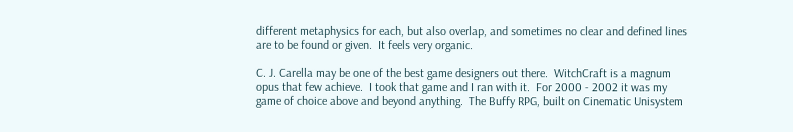different metaphysics for each, but also overlap, and sometimes no clear and defined lines are to be found or given.  It feels very organic.

C. J. Carella may be one of the best game designers out there.  WitchCraft is a magnum opus that few achieve.  I took that game and I ran with it.  For 2000 - 2002 it was my game of choice above and beyond anything.  The Buffy RPG, built on Cinematic Unisystem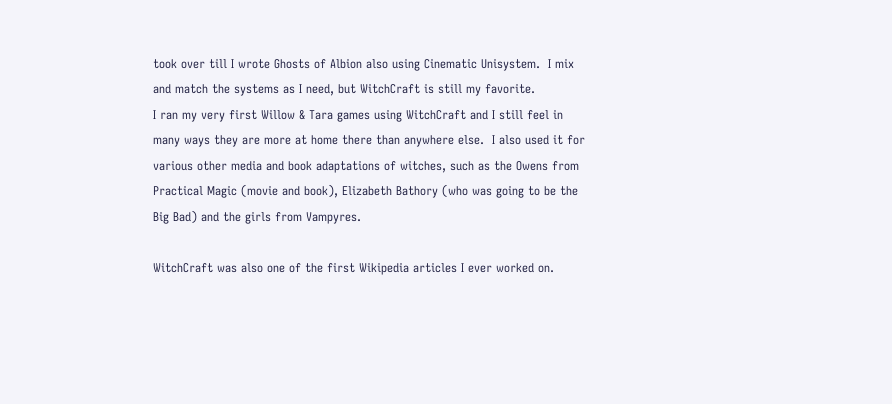took over till I wrote Ghosts of Albion also using Cinematic Unisystem.  I mix and match the systems as I need, but WitchCraft is still my favorite.
I ran my very first Willow & Tara games using WitchCraft and I still feel in many ways they are more at home there than anywhere else.  I also used it for various other media and book adaptations of witches, such as the Owens from Practical Magic (movie and book), Elizabeth Bathory (who was going to be the Big Bad) and the girls from Vampyres.

WitchCraft was also one of the first Wikipedia articles I ever worked on.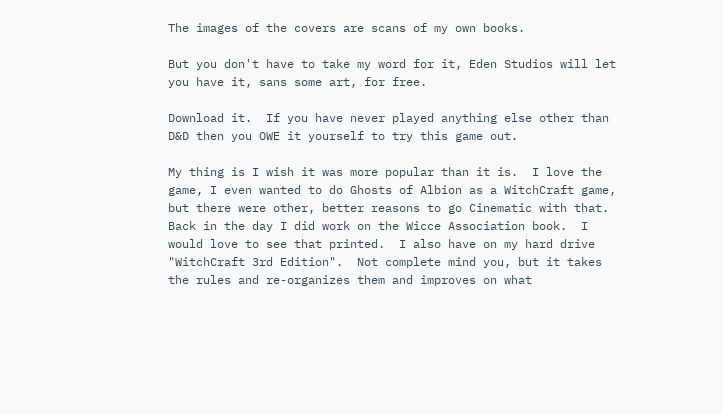The images of the covers are scans of my own books.

But you don't have to take my word for it, Eden Studios will let you have it, sans some art, for free.

Download it.  If you have never played anything else other than D&D then you OWE it yourself to try this game out.

My thing is I wish it was more popular than it is.  I love the game, I even wanted to do Ghosts of Albion as a WitchCraft game, but there were other, better reasons to go Cinematic with that.
Back in the day I did work on the Wicce Association book.  I would love to see that printed.  I also have on my hard drive "WitchCraft 3rd Edition".  Not complete mind you, but it takes the rules and re-organizes them and improves on what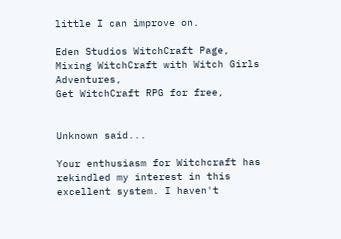little I can improve on.

Eden Studios WitchCraft Page,
Mixing WitchCraft with Witch Girls Adventures,
Get WitchCraft RPG for free,


Unknown said...

Your enthusiasm for Witchcraft has rekindled my interest in this excellent system. I haven't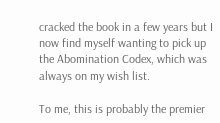cracked the book in a few years but I now find myself wanting to pick up the Abomination Codex, which was always on my wish list.

To me, this is probably the premier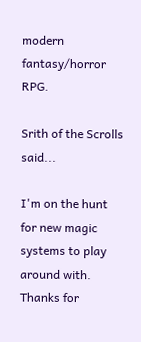modern fantasy/horror RPG.

Srith of the Scrolls said...

I'm on the hunt for new magic systems to play around with. Thanks for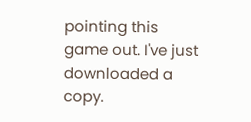pointing this game out. I've just downloaded a copy.